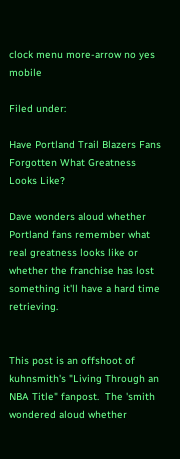clock menu more-arrow no yes mobile

Filed under:

Have Portland Trail Blazers Fans Forgotten What Greatness Looks Like?

Dave wonders aloud whether Portland fans remember what real greatness looks like or whether the franchise has lost something it'll have a hard time retrieving.


This post is an offshoot of kuhnsmith's "Living Through an NBA Title" fanpost.  The 'smith wondered aloud whether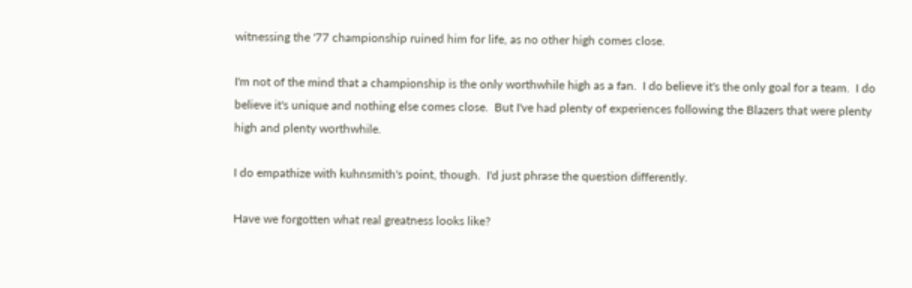witnessing the '77 championship ruined him for life, as no other high comes close.

I'm not of the mind that a championship is the only worthwhile high as a fan.  I do believe it's the only goal for a team.  I do believe it's unique and nothing else comes close.  But I've had plenty of experiences following the Blazers that were plenty high and plenty worthwhile.

I do empathize with kuhnsmith's point, though.  I'd just phrase the question differently.

Have we forgotten what real greatness looks like?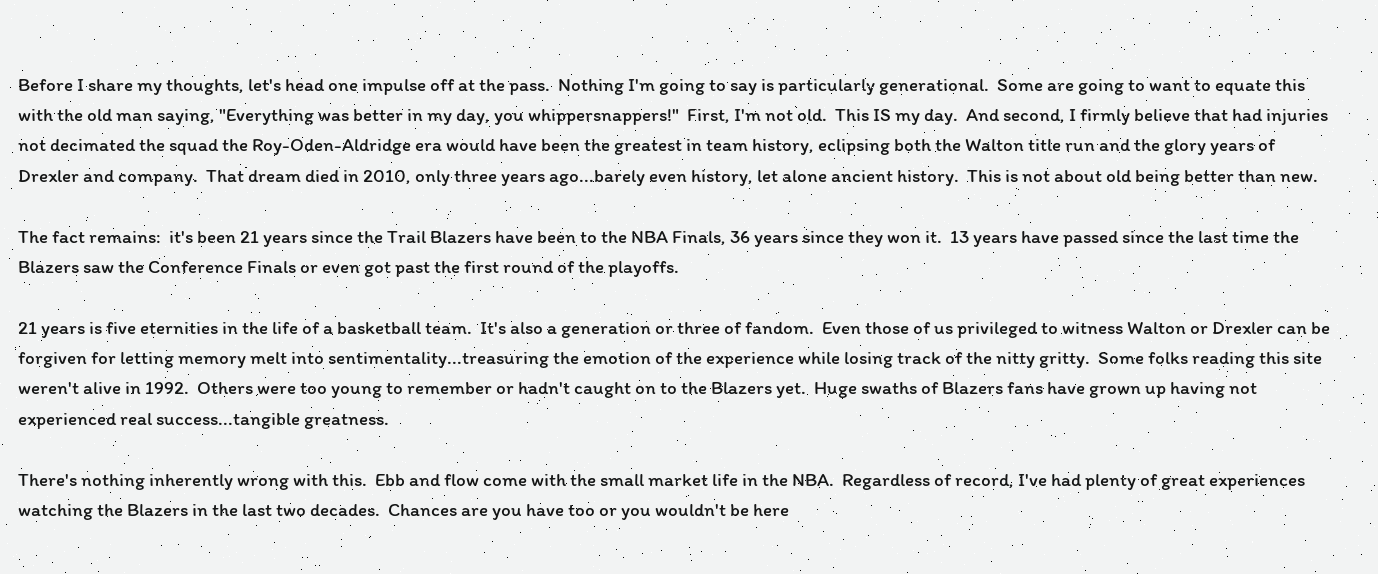Before I share my thoughts, let's head one impulse off at the pass.  Nothing I'm going to say is particularly generational.  Some are going to want to equate this with the old man saying, "Everything was better in my day, you whippersnappers!"  First, I'm not old.  This IS my day.  And second, I firmly believe that had injuries not decimated the squad the Roy-Oden-Aldridge era would have been the greatest in team history, eclipsing both the Walton title run and the glory years of Drexler and company.  That dream died in 2010, only three years ago...barely even history, let alone ancient history.  This is not about old being better than new.

The fact remains:  it's been 21 years since the Trail Blazers have been to the NBA Finals, 36 years since they won it.  13 years have passed since the last time the Blazers saw the Conference Finals or even got past the first round of the playoffs.

21 years is five eternities in the life of a basketball team.  It's also a generation or three of fandom.  Even those of us privileged to witness Walton or Drexler can be forgiven for letting memory melt into sentimentality...treasuring the emotion of the experience while losing track of the nitty gritty.  Some folks reading this site weren't alive in 1992.  Others were too young to remember or hadn't caught on to the Blazers yet.  Huge swaths of Blazers fans have grown up having not experienced real success...tangible greatness.

There's nothing inherently wrong with this.  Ebb and flow come with the small market life in the NBA.  Regardless of record, I've had plenty of great experiences watching the Blazers in the last two decades.  Chances are you have too or you wouldn't be here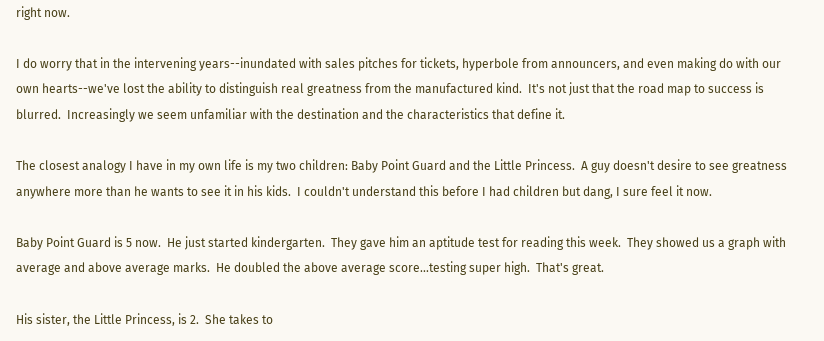right now.

I do worry that in the intervening years--inundated with sales pitches for tickets, hyperbole from announcers, and even making do with our own hearts--we've lost the ability to distinguish real greatness from the manufactured kind.  It's not just that the road map to success is blurred.  Increasingly we seem unfamiliar with the destination and the characteristics that define it.

The closest analogy I have in my own life is my two children: Baby Point Guard and the Little Princess.  A guy doesn't desire to see greatness anywhere more than he wants to see it in his kids.  I couldn't understand this before I had children but dang, I sure feel it now.

Baby Point Guard is 5 now.  He just started kindergarten.  They gave him an aptitude test for reading this week.  They showed us a graph with average and above average marks.  He doubled the above average score...testing super high.  That's great.

His sister, the Little Princess, is 2.  She takes to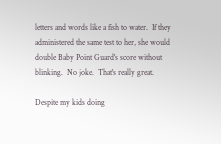letters and words like a fish to water.  If they administered the same test to her, she would double Baby Point Guard's score without blinking.  No joke.  That's really great.

Despite my kids doing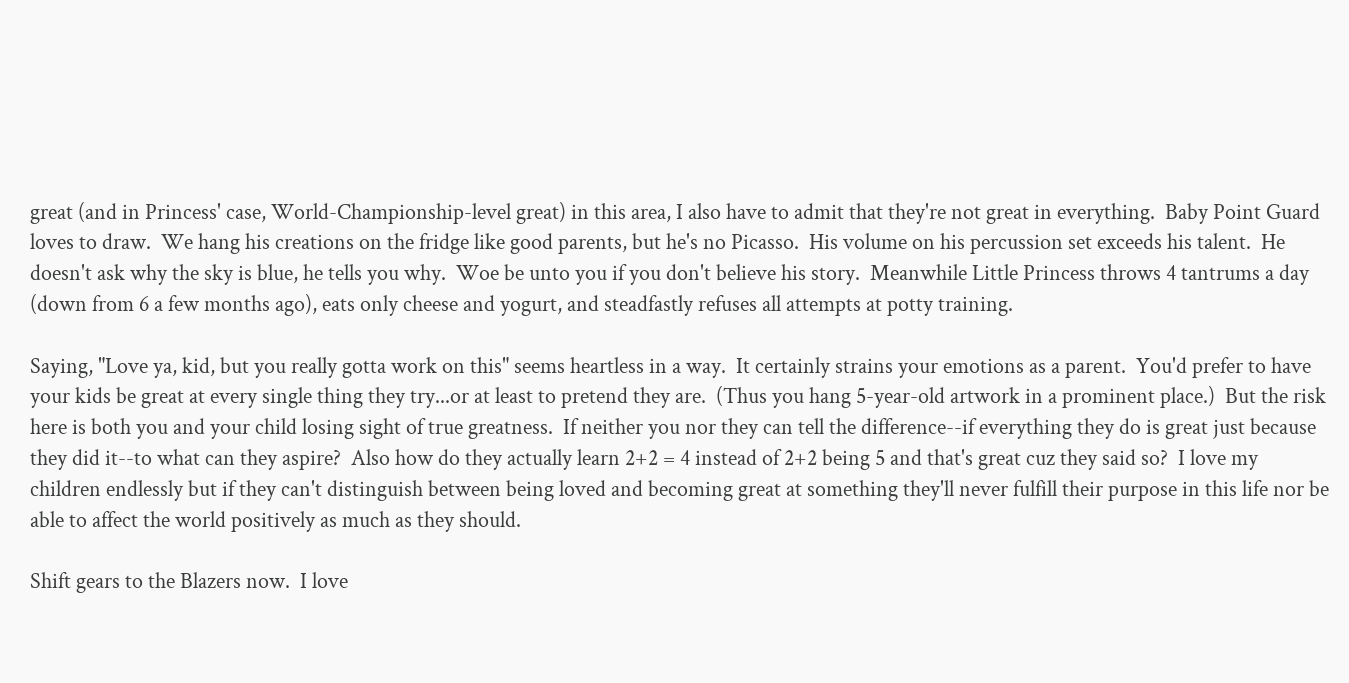great (and in Princess' case, World-Championship-level great) in this area, I also have to admit that they're not great in everything.  Baby Point Guard loves to draw.  We hang his creations on the fridge like good parents, but he's no Picasso.  His volume on his percussion set exceeds his talent.  He doesn't ask why the sky is blue, he tells you why.  Woe be unto you if you don't believe his story.  Meanwhile Little Princess throws 4 tantrums a day (down from 6 a few months ago), eats only cheese and yogurt, and steadfastly refuses all attempts at potty training.

Saying, "Love ya, kid, but you really gotta work on this" seems heartless in a way.  It certainly strains your emotions as a parent.  You'd prefer to have your kids be great at every single thing they try...or at least to pretend they are.  (Thus you hang 5-year-old artwork in a prominent place.)  But the risk here is both you and your child losing sight of true greatness.  If neither you nor they can tell the difference--if everything they do is great just because they did it--to what can they aspire?  Also how do they actually learn 2+2 = 4 instead of 2+2 being 5 and that's great cuz they said so?  I love my children endlessly but if they can't distinguish between being loved and becoming great at something they'll never fulfill their purpose in this life nor be able to affect the world positively as much as they should.

Shift gears to the Blazers now.  I love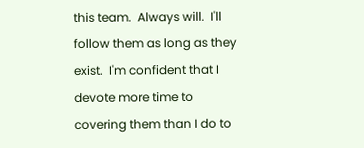this team.  Always will.  I'll follow them as long as they exist.  I'm confident that I devote more time to covering them than I do to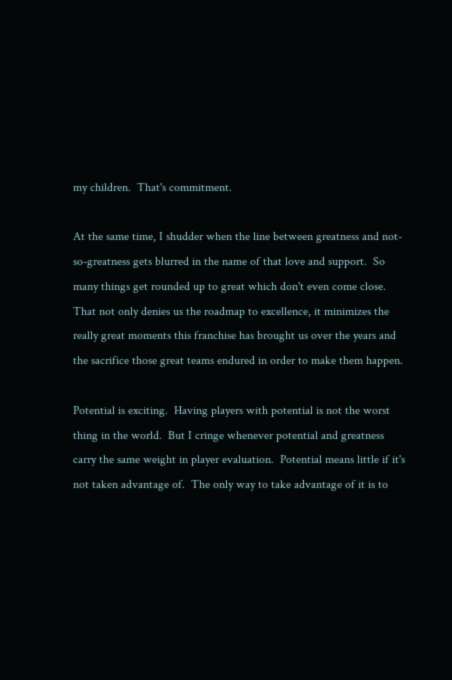my children.  That's commitment.

At the same time, I shudder when the line between greatness and not-so-greatness gets blurred in the name of that love and support.  So many things get rounded up to great which don't even come close.  That not only denies us the roadmap to excellence, it minimizes the really great moments this franchise has brought us over the years and the sacrifice those great teams endured in order to make them happen.

Potential is exciting.  Having players with potential is not the worst thing in the world.  But I cringe whenever potential and greatness carry the same weight in player evaluation.  Potential means little if it's not taken advantage of.  The only way to take advantage of it is to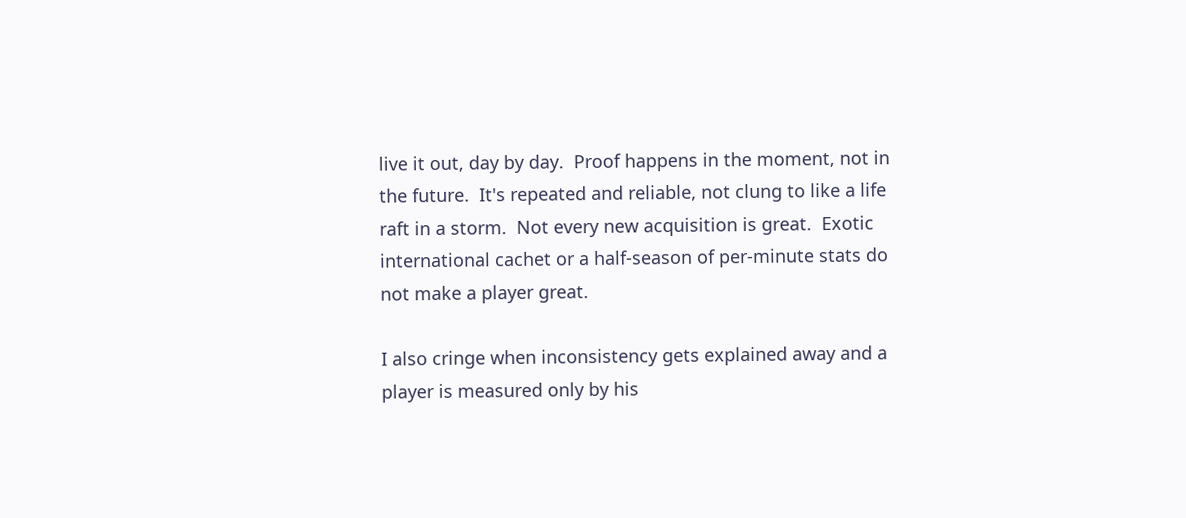live it out, day by day.  Proof happens in the moment, not in the future.  It's repeated and reliable, not clung to like a life raft in a storm.  Not every new acquisition is great.  Exotic international cachet or a half-season of per-minute stats do not make a player great.

I also cringe when inconsistency gets explained away and a player is measured only by his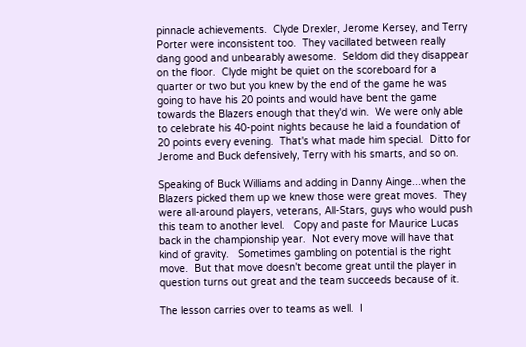pinnacle achievements.  Clyde Drexler, Jerome Kersey, and Terry Porter were inconsistent too.  They vacillated between really dang good and unbearably awesome.  Seldom did they disappear on the floor.  Clyde might be quiet on the scoreboard for a quarter or two but you knew by the end of the game he was going to have his 20 points and would have bent the game towards the Blazers enough that they'd win.  We were only able to celebrate his 40-point nights because he laid a foundation of 20 points every evening.  That's what made him special.  Ditto for Jerome and Buck defensively, Terry with his smarts, and so on.

Speaking of Buck Williams and adding in Danny Ainge...when the Blazers picked them up we knew those were great moves.  They were all-around players, veterans, All-Stars, guys who would push this team to another level.   Copy and paste for Maurice Lucas back in the championship year.  Not every move will have that kind of gravity.   Sometimes gambling on potential is the right move.  But that move doesn't become great until the player in question turns out great and the team succeeds because of it.

The lesson carries over to teams as well.  I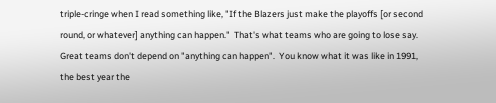triple-cringe when I read something like, "If the Blazers just make the playoffs [or second round, or whatever] anything can happen."  That's what teams who are going to lose say.  Great teams don't depend on "anything can happen".  You know what it was like in 1991, the best year the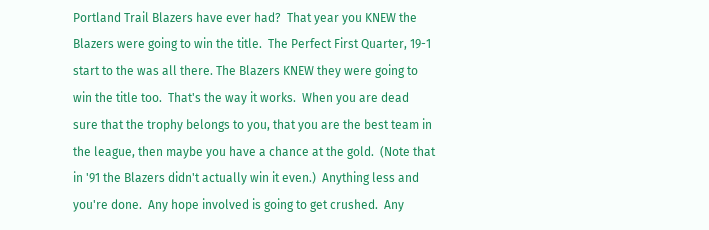Portland Trail Blazers have ever had?  That year you KNEW the Blazers were going to win the title.  The Perfect First Quarter, 19-1 start to the was all there. The Blazers KNEW they were going to win the title too.  That's the way it works.  When you are dead sure that the trophy belongs to you, that you are the best team in the league, then maybe you have a chance at the gold.  (Note that in '91 the Blazers didn't actually win it even.)  Anything less and you're done.  Any hope involved is going to get crushed.  Any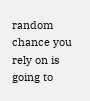random chance you rely on is going to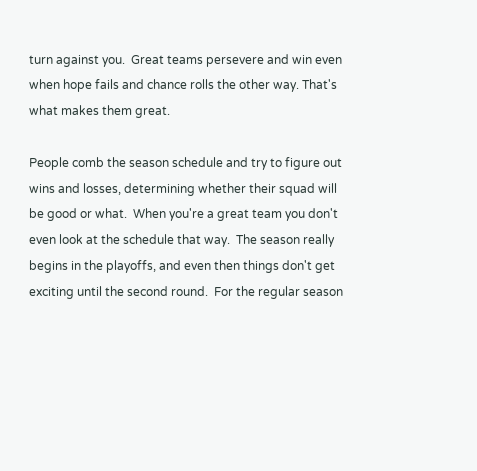turn against you.  Great teams persevere and win even when hope fails and chance rolls the other way. That's what makes them great.

People comb the season schedule and try to figure out wins and losses, determining whether their squad will be good or what.  When you're a great team you don't even look at the schedule that way.  The season really begins in the playoffs, and even then things don't get exciting until the second round.  For the regular season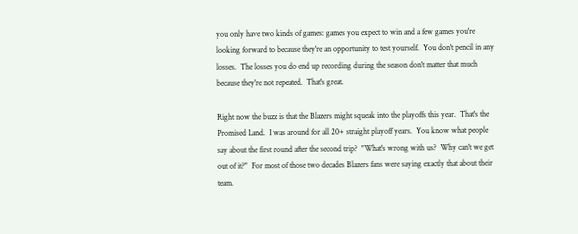you only have two kinds of games: games you expect to win and a few games you're looking forward to because they're an opportunity to test yourself.  You don't pencil in any losses.  The losses you do end up recording during the season don't matter that much because they're not repeated.  That's great.

Right now the buzz is that the Blazers might squeak into the playoffs this year.  That's the Promised Land.  I was around for all 20+ straight playoff years.  You know what people say about the first round after the second trip?  "What's wrong with us?  Why can't we get out of it?"  For most of those two decades Blazers fans were saying exactly that about their team.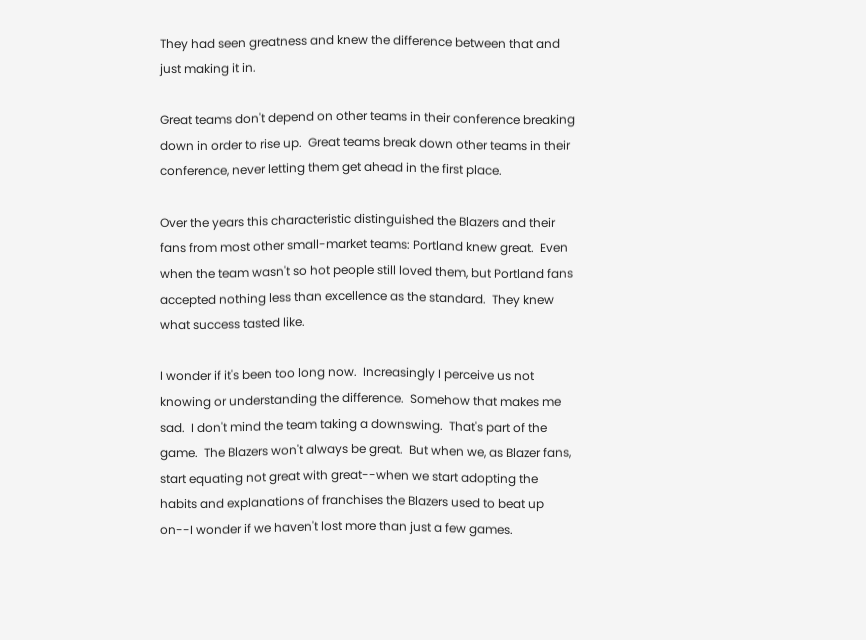They had seen greatness and knew the difference between that and just making it in.

Great teams don't depend on other teams in their conference breaking down in order to rise up.  Great teams break down other teams in their conference, never letting them get ahead in the first place.

Over the years this characteristic distinguished the Blazers and their fans from most other small-market teams: Portland knew great.  Even when the team wasn't so hot people still loved them, but Portland fans accepted nothing less than excellence as the standard.  They knew what success tasted like.

I wonder if it's been too long now.  Increasingly I perceive us not knowing or understanding the difference.  Somehow that makes me sad.  I don't mind the team taking a downswing.  That's part of the game.  The Blazers won't always be great.  But when we, as Blazer fans, start equating not great with great--when we start adopting the habits and explanations of franchises the Blazers used to beat up on--I wonder if we haven't lost more than just a few games.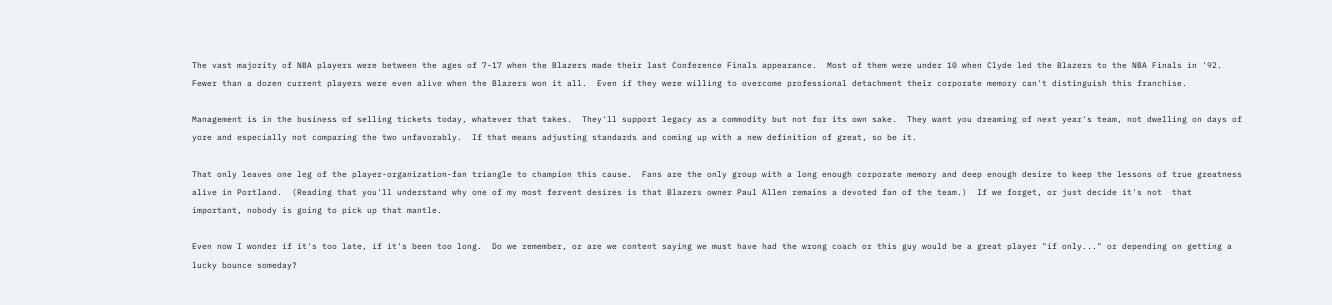The vast majority of NBA players were between the ages of 7-17 when the Blazers made their last Conference Finals appearance.  Most of them were under 10 when Clyde led the Blazers to the NBA Finals in '92.  Fewer than a dozen current players were even alive when the Blazers won it all.  Even if they were willing to overcome professional detachment their corporate memory can't distinguish this franchise.

Management is in the business of selling tickets today, whatever that takes.  They'll support legacy as a commodity but not for its own sake.  They want you dreaming of next year's team, not dwelling on days of yore and especially not comparing the two unfavorably.  If that means adjusting standards and coming up with a new definition of great, so be it.

That only leaves one leg of the player-organization-fan triangle to champion this cause.  Fans are the only group with a long enough corporate memory and deep enough desire to keep the lessons of true greatness alive in Portland.  (Reading that you'll understand why one of my most fervent desires is that Blazers owner Paul Allen remains a devoted fan of the team.)  If we forget, or just decide it's not  that important, nobody is going to pick up that mantle.

Even now I wonder if it's too late, if it's been too long.  Do we remember, or are we content saying we must have had the wrong coach or this guy would be a great player "if only..." or depending on getting a lucky bounce someday?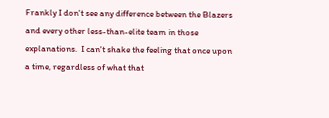Frankly I don't see any difference between the Blazers and every other less-than-elite team in those explanations.  I can't shake the feeling that once upon a time, regardless of what that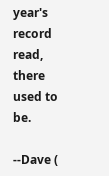year's record read, there used to be.

--Dave (